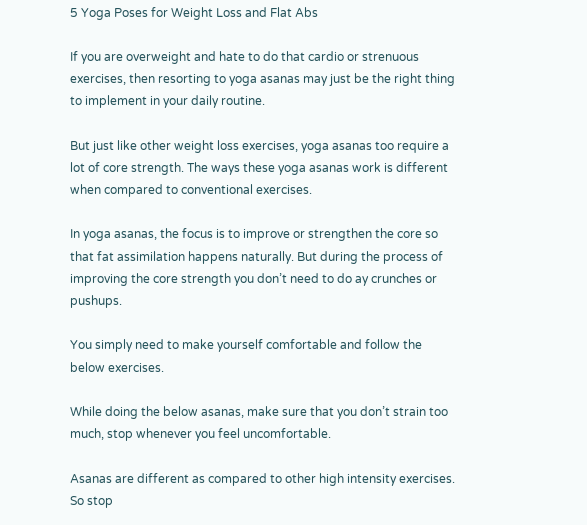5 Yoga Poses for Weight Loss and Flat Abs

If you are overweight and hate to do that cardio or strenuous exercises, then resorting to yoga asanas may just be the right thing to implement in your daily routine.

But just like other weight loss exercises, yoga asanas too require a lot of core strength. The ways these yoga asanas work is different when compared to conventional exercises.

In yoga asanas, the focus is to improve or strengthen the core so that fat assimilation happens naturally. But during the process of improving the core strength you don’t need to do ay crunches or pushups.

You simply need to make yourself comfortable and follow the below exercises.

While doing the below asanas, make sure that you don’t strain too much, stop whenever you feel uncomfortable.

Asanas are different as compared to other high intensity exercises. So stop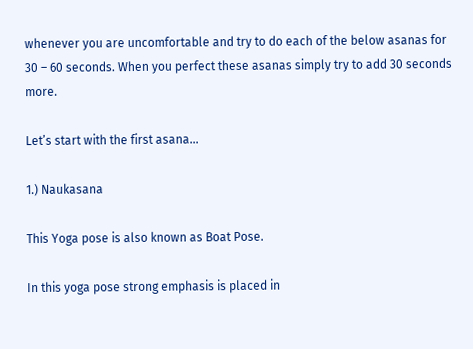whenever you are uncomfortable and try to do each of the below asanas for 30 – 60 seconds. When you perfect these asanas simply try to add 30 seconds more.

Let’s start with the first asana…

1.) Naukasana

This Yoga pose is also known as Boat Pose.

In this yoga pose strong emphasis is placed in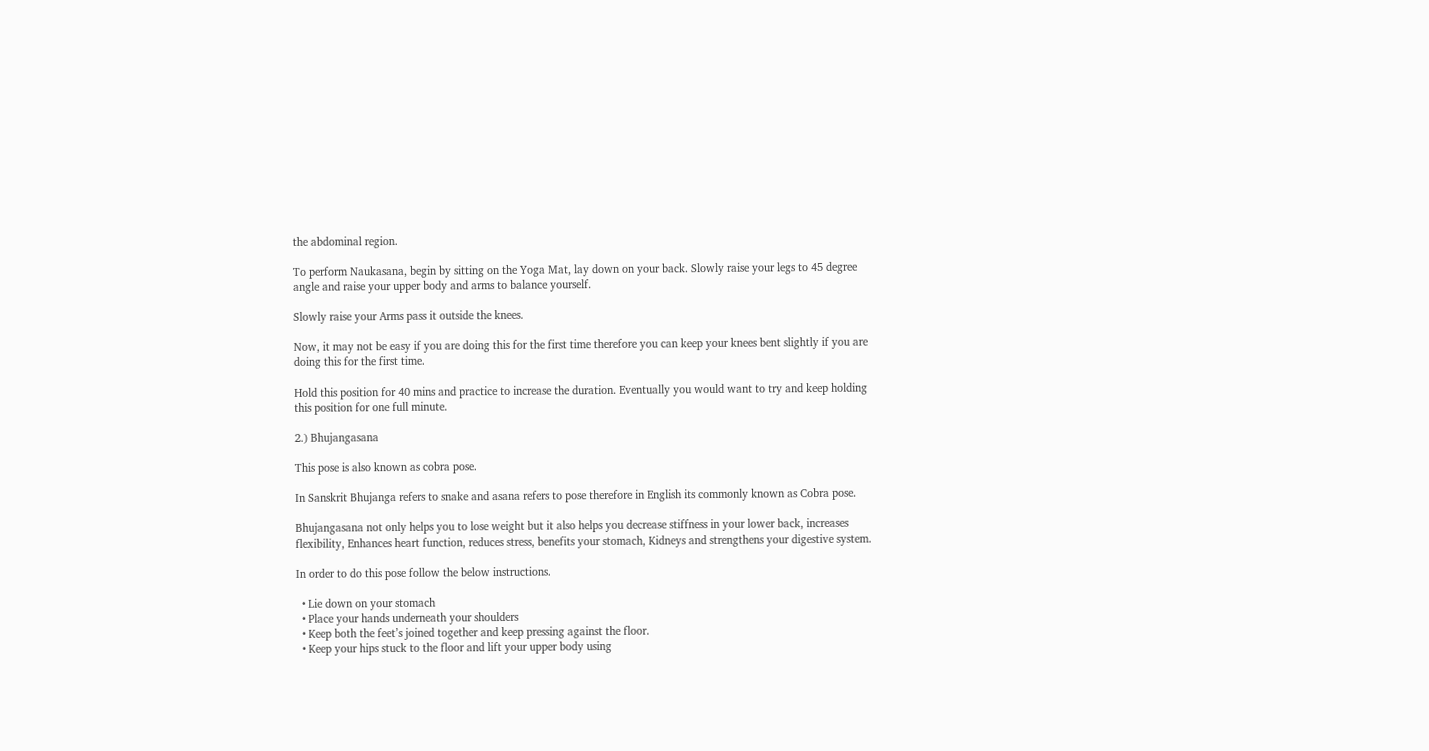the abdominal region.

To perform Naukasana, begin by sitting on the Yoga Mat, lay down on your back. Slowly raise your legs to 45 degree angle and raise your upper body and arms to balance yourself.

Slowly raise your Arms pass it outside the knees.

Now, it may not be easy if you are doing this for the first time therefore you can keep your knees bent slightly if you are doing this for the first time.

Hold this position for 40 mins and practice to increase the duration. Eventually you would want to try and keep holding this position for one full minute.

2.) Bhujangasana

This pose is also known as cobra pose.

In Sanskrit Bhujanga refers to snake and asana refers to pose therefore in English its commonly known as Cobra pose.

Bhujangasana not only helps you to lose weight but it also helps you decrease stiffness in your lower back, increases flexibility, Enhances heart function, reduces stress, benefits your stomach, Kidneys and strengthens your digestive system.

In order to do this pose follow the below instructions.

  • Lie down on your stomach
  • Place your hands underneath your shoulders
  • Keep both the feet’s joined together and keep pressing against the floor.
  • Keep your hips stuck to the floor and lift your upper body using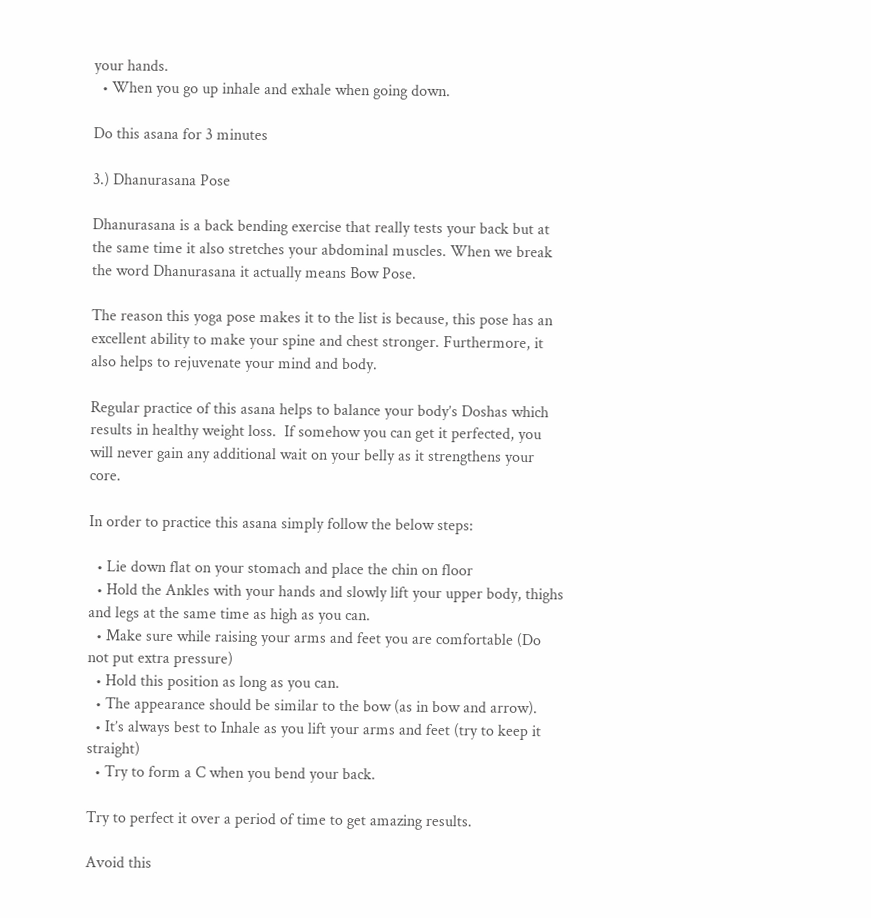your hands.
  • When you go up inhale and exhale when going down.

Do this asana for 3 minutes

3.) Dhanurasana Pose

Dhanurasana is a back bending exercise that really tests your back but at the same time it also stretches your abdominal muscles. When we break the word Dhanurasana it actually means Bow Pose.

The reason this yoga pose makes it to the list is because, this pose has an excellent ability to make your spine and chest stronger. Furthermore, it also helps to rejuvenate your mind and body.

Regular practice of this asana helps to balance your body’s Doshas which results in healthy weight loss.  If somehow you can get it perfected, you will never gain any additional wait on your belly as it strengthens your core.

In order to practice this asana simply follow the below steps:

  • Lie down flat on your stomach and place the chin on floor
  • Hold the Ankles with your hands and slowly lift your upper body, thighs and legs at the same time as high as you can.
  • Make sure while raising your arms and feet you are comfortable (Do not put extra pressure)
  • Hold this position as long as you can.
  • The appearance should be similar to the bow (as in bow and arrow).
  • It’s always best to Inhale as you lift your arms and feet (try to keep it straight)
  • Try to form a C when you bend your back.

Try to perfect it over a period of time to get amazing results.

Avoid this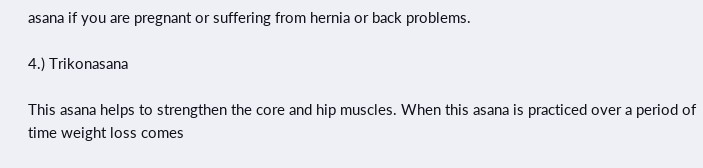asana if you are pregnant or suffering from hernia or back problems.

4.) Trikonasana

This asana helps to strengthen the core and hip muscles. When this asana is practiced over a period of time weight loss comes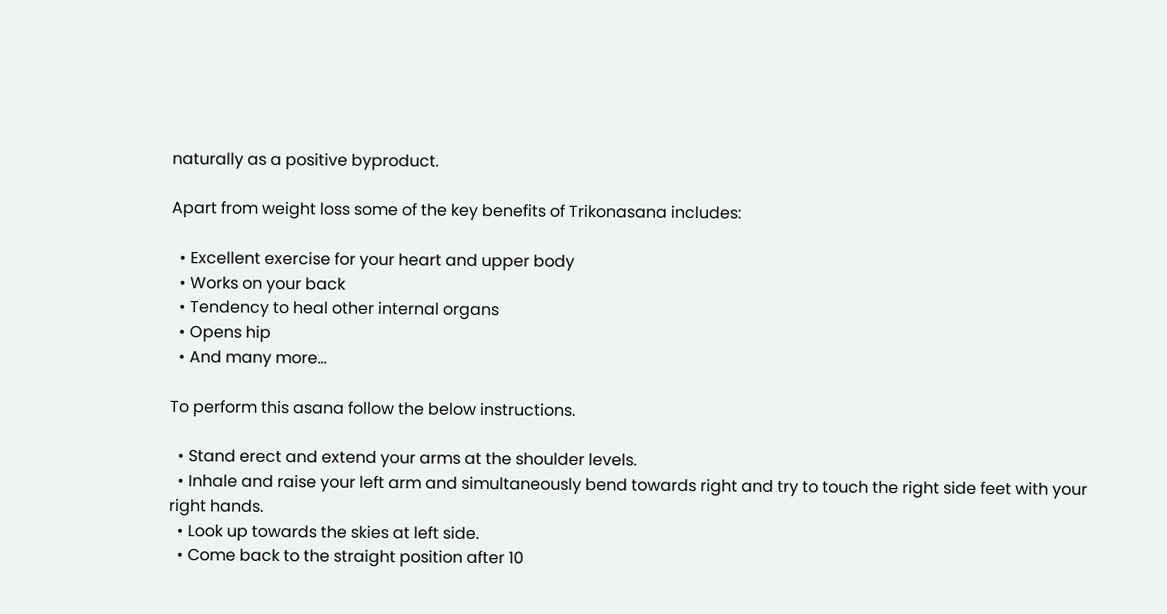naturally as a positive byproduct.

Apart from weight loss some of the key benefits of Trikonasana includes:

  • Excellent exercise for your heart and upper body
  • Works on your back
  • Tendency to heal other internal organs
  • Opens hip
  • And many more…

To perform this asana follow the below instructions.

  • Stand erect and extend your arms at the shoulder levels.
  • Inhale and raise your left arm and simultaneously bend towards right and try to touch the right side feet with your right hands.
  • Look up towards the skies at left side.
  • Come back to the straight position after 10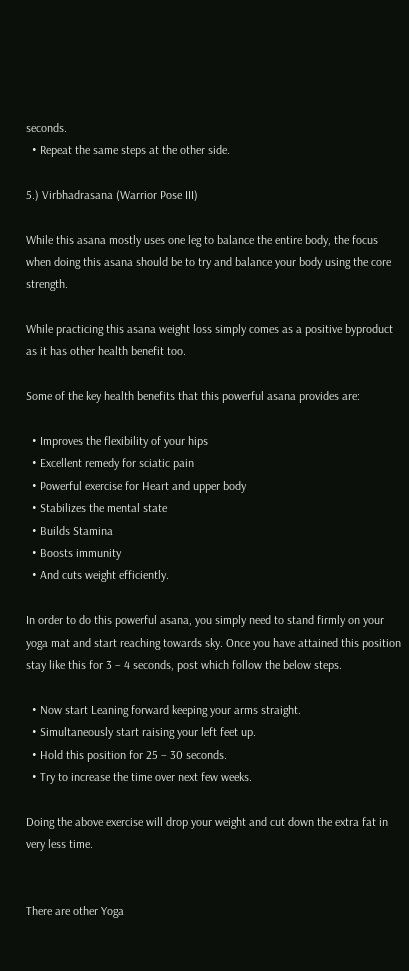seconds.
  • Repeat the same steps at the other side.

5.) Virbhadrasana (Warrior Pose III)

While this asana mostly uses one leg to balance the entire body, the focus when doing this asana should be to try and balance your body using the core strength.

While practicing this asana weight loss simply comes as a positive byproduct as it has other health benefit too.

Some of the key health benefits that this powerful asana provides are:

  • Improves the flexibility of your hips
  • Excellent remedy for sciatic pain
  • Powerful exercise for Heart and upper body
  • Stabilizes the mental state
  • Builds Stamina
  • Boosts immunity
  • And cuts weight efficiently.

In order to do this powerful asana, you simply need to stand firmly on your yoga mat and start reaching towards sky. Once you have attained this position stay like this for 3 – 4 seconds, post which follow the below steps.

  • Now start Leaning forward keeping your arms straight.
  • Simultaneously start raising your left feet up.
  • Hold this position for 25 – 30 seconds.
  • Try to increase the time over next few weeks.

Doing the above exercise will drop your weight and cut down the extra fat in very less time.


There are other Yoga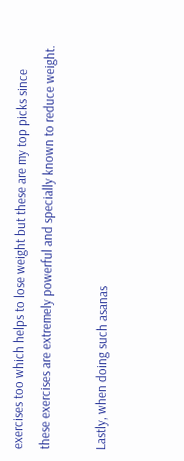exercises too which helps to lose weight but these are my top picks since these exercises are extremely powerful and specially known to reduce weight.

Lastly, when doing such asanas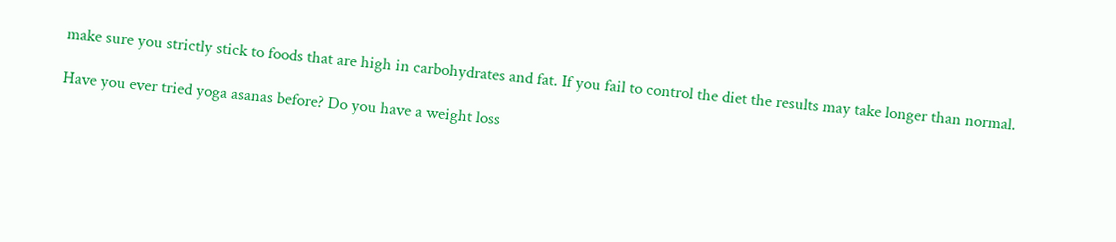make sure you strictly stick to foods that are high in carbohydrates and fat. If you fail to control the diet the results may take longer than normal.

Have you ever tried yoga asanas before? Do you have a weight loss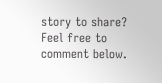story to share? Feel free to comment below.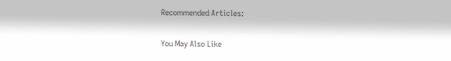Recommended Articles:

You May Also Like